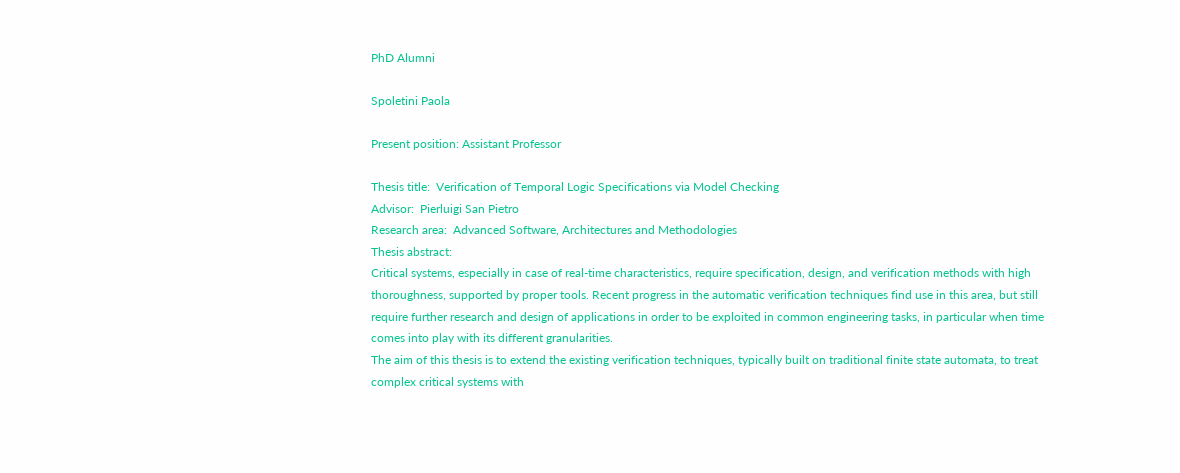PhD Alumni

Spoletini Paola

Present position: Assistant Professor

Thesis title:  Verification of Temporal Logic Specifications via Model Checking
Advisor:  Pierluigi San Pietro
Research area:  Advanced Software, Architectures and Methodologies
Thesis abstract:
Critical systems, especially in case of real-time characteristics, require specification, design, and verification methods with high thoroughness, supported by proper tools. Recent progress in the automatic verification techniques find use in this area, but still require further research and design of applications in order to be exploited in common engineering tasks, in particular when time comes into play with its different granularities.
The aim of this thesis is to extend the existing verification techniques, typically built on traditional finite state automata, to treat complex critical systems with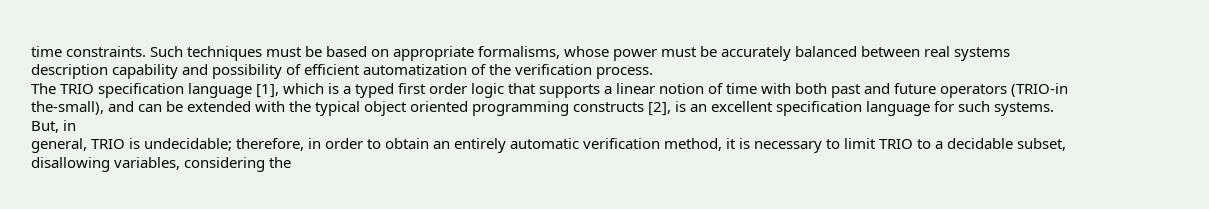time constraints. Such techniques must be based on appropriate formalisms, whose power must be accurately balanced between real systems description capability and possibility of efficient automatization of the verification process.
The TRIO specification language [1], which is a typed first order logic that supports a linear notion of time with both past and future operators (TRIO-in the-small), and can be extended with the typical object oriented programming constructs [2], is an excellent specification language for such systems. But, in
general, TRIO is undecidable; therefore, in order to obtain an entirely automatic verification method, it is necessary to limit TRIO to a decidable subset, disallowing variables, considering the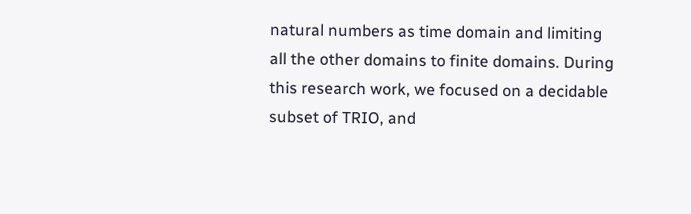natural numbers as time domain and limiting all the other domains to finite domains. During this research work, we focused on a decidable subset of TRIO, and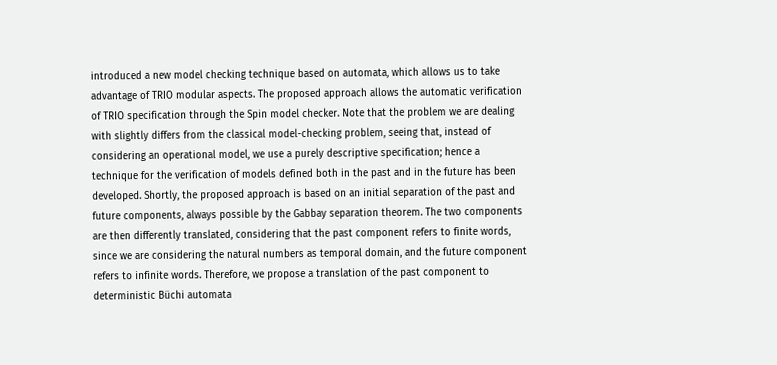introduced a new model checking technique based on automata, which allows us to take advantage of TRIO modular aspects. The proposed approach allows the automatic verification of TRIO specification through the Spin model checker. Note that the problem we are dealing with slightly differs from the classical model-checking problem, seeing that, instead of considering an operational model, we use a purely descriptive specification; hence a technique for the verification of models defined both in the past and in the future has been developed. Shortly, the proposed approach is based on an initial separation of the past and future components, always possible by the Gabbay separation theorem. The two components are then differently translated, considering that the past component refers to finite words, since we are considering the natural numbers as temporal domain, and the future component refers to infinite words. Therefore, we propose a translation of the past component to deterministic Büchi automata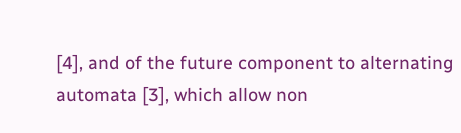[4], and of the future component to alternating automata [3], which allow non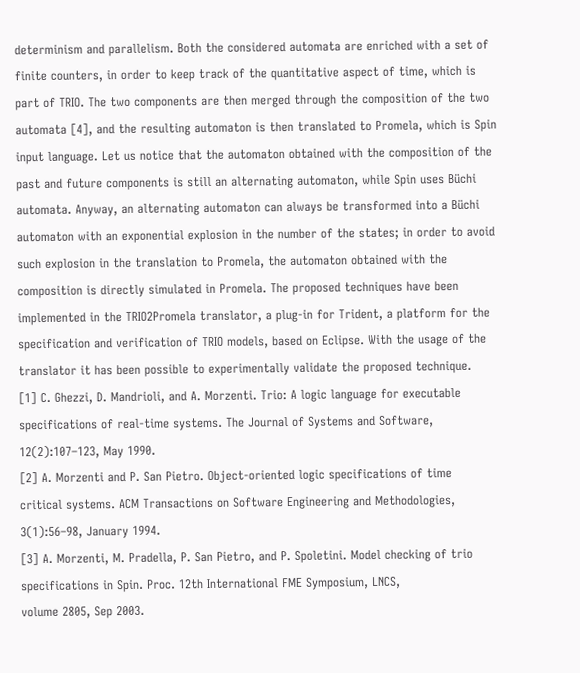determinism and parallelism. Both the considered automata are enriched with a set of finite counters, in order to keep track of the quantitative aspect of time, which is part of TRIO. The two components are then merged through the composition of the two automata [4], and the resulting automaton is then translated to Promela, which is Spin input language. Let us notice that the automaton obtained with the composition of the past and future components is still an alternating automaton, while Spin uses Büchi automata. Anyway, an alternating automaton can always be transformed into a Büchi automaton with an exponential explosion in the number of the states; in order to avoid such explosion in the translation to Promela, the automaton obtained with the composition is directly simulated in Promela. The proposed techniques have been implemented in the TRIO2Promela translator, a plug-in for Trident, a platform for the specification and verification of TRIO models, based on Eclipse. With the usage of the translator it has been possible to experimentally validate the proposed technique.
[1] C. Ghezzi, D. Mandrioli, and A. Morzenti. Trio: A logic language for executable specifications of real-time systems. The Journal of Systems and Software, 12(2):107–123, May 1990.
[2] A. Morzenti and P. San Pietro. Object-oriented logic specifications of time
critical systems. ACM Transactions on Software Engineering and Methodologies, 3(1):56–98, January 1994.
[3] A. Morzenti, M. Pradella, P. San Pietro, and P. Spoletini. Model checking of trio specifications in Spin. Proc. 12th International FME Symposium, LNCS,
volume 2805, Sep 2003.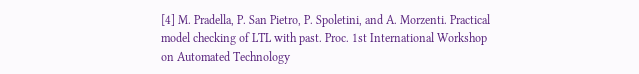[4] M. Pradella, P. San Pietro, P. Spoletini, and A. Morzenti. Practical model checking of LTL with past. Proc. 1st International Workshop on Automated Technology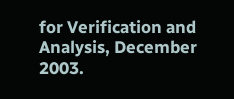for Verification and Analysis, December 2003.